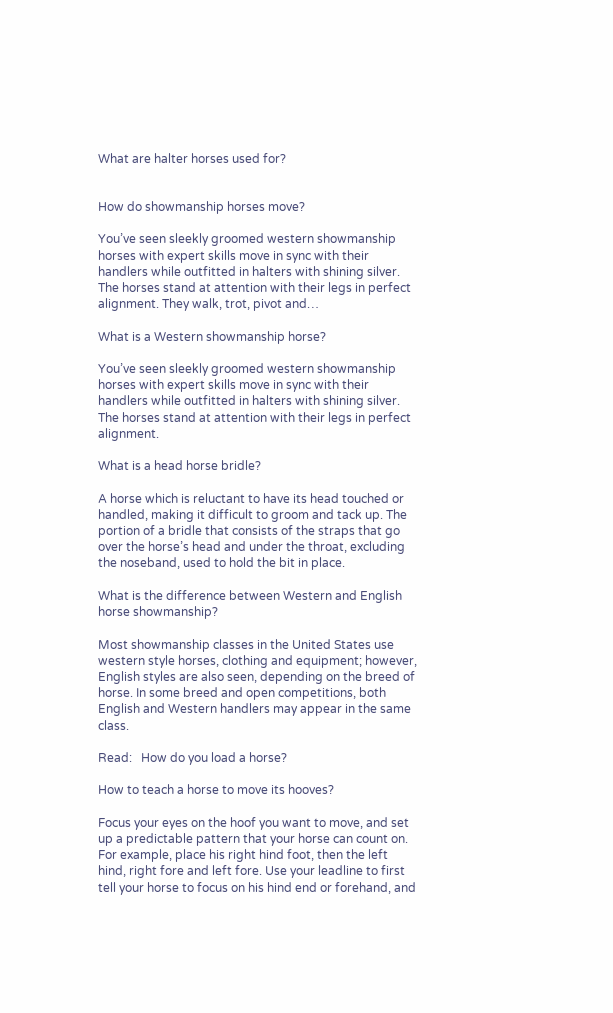What are halter horses used for?


How do showmanship horses move?

You’ve seen sleekly groomed western showmanship horses with expert skills move in sync with their handlers while outfitted in halters with shining silver. The horses stand at attention with their legs in perfect alignment. They walk, trot, pivot and…

What is a Western showmanship horse?

You’ve seen sleekly groomed western showmanship horses with expert skills move in sync with their handlers while outfitted in halters with shining silver. The horses stand at attention with their legs in perfect alignment.

What is a head horse bridle?

A horse which is reluctant to have its head touched or handled, making it difficult to groom and tack up. The portion of a bridle that consists of the straps that go over the horse’s head and under the throat, excluding the noseband, used to hold the bit in place.

What is the difference between Western and English horse showmanship?

Most showmanship classes in the United States use western style horses, clothing and equipment; however, English styles are also seen, depending on the breed of horse. In some breed and open competitions, both English and Western handlers may appear in the same class.

Read:   How do you load a horse?

How to teach a horse to move its hooves?

Focus your eyes on the hoof you want to move, and set up a predictable pattern that your horse can count on. For example, place his right hind foot, then the left hind, right fore and left fore. Use your leadline to first tell your horse to focus on his hind end or forehand, and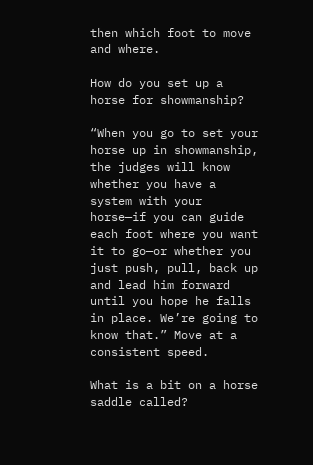then which foot to move and where.

How do you set up a horse for showmanship?

“When you go to set your horse up in showmanship, the judges will know whether you have a system with your horse—if you can guide each foot where you want it to go—or whether you just push, pull, back up and lead him forward until you hope he falls in place. We’re going to know that.” Move at a consistent speed.

What is a bit on a horse saddle called?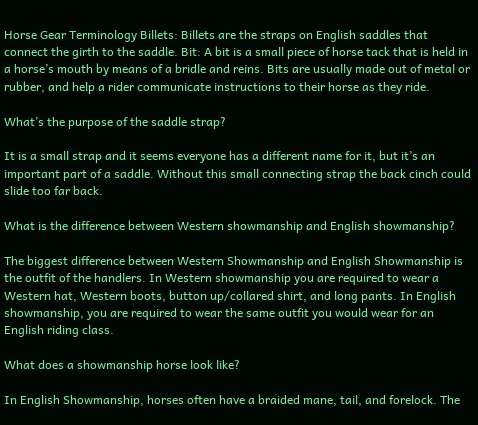Horse Gear Terminology Billets: Billets are the straps on English saddles that connect the girth to the saddle. Bit: A bit is a small piece of horse tack that is held in a horse’s mouth by means of a bridle and reins. Bits are usually made out of metal or rubber, and help a rider communicate instructions to their horse as they ride.

What’s the purpose of the saddle strap?

It is a small strap and it seems everyone has a different name for it, but it’s an important part of a saddle. Without this small connecting strap the back cinch could slide too far back.

What is the difference between Western showmanship and English showmanship?

The biggest difference between Western Showmanship and English Showmanship is the outfit of the handlers. In Western showmanship you are required to wear a Western hat, Western boots, button up/collared shirt, and long pants. In English showmanship, you are required to wear the same outfit you would wear for an English riding class.

What does a showmanship horse look like?

In English Showmanship, horses often have a braided mane, tail, and forelock. The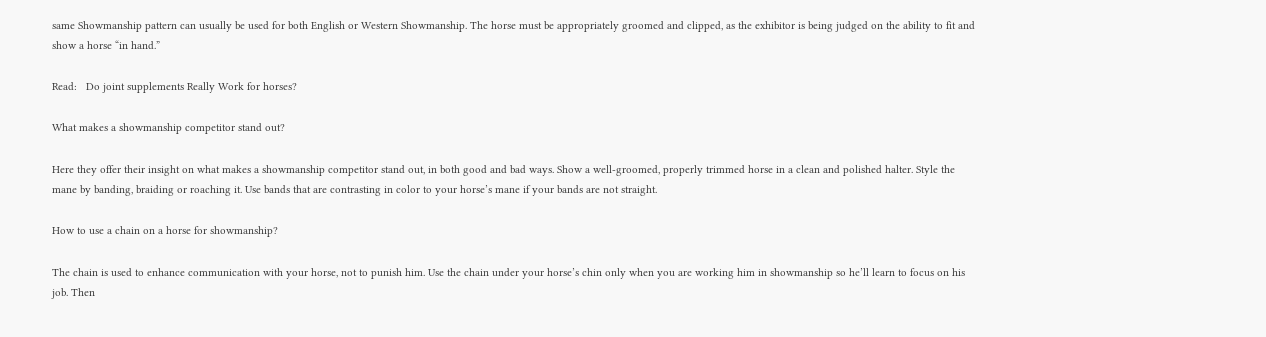same Showmanship pattern can usually be used for both English or Western Showmanship. The horse must be appropriately groomed and clipped, as the exhibitor is being judged on the ability to fit and show a horse “in hand.”

Read:   Do joint supplements Really Work for horses?

What makes a showmanship competitor stand out?

Here they offer their insight on what makes a showmanship competitor stand out, in both good and bad ways. Show a well-groomed, properly trimmed horse in a clean and polished halter. Style the mane by banding, braiding or roaching it. Use bands that are contrasting in color to your horse’s mane if your bands are not straight.

How to use a chain on a horse for showmanship?

The chain is used to enhance communication with your horse, not to punish him. Use the chain under your horse’s chin only when you are working him in showmanship so he’ll learn to focus on his job. Then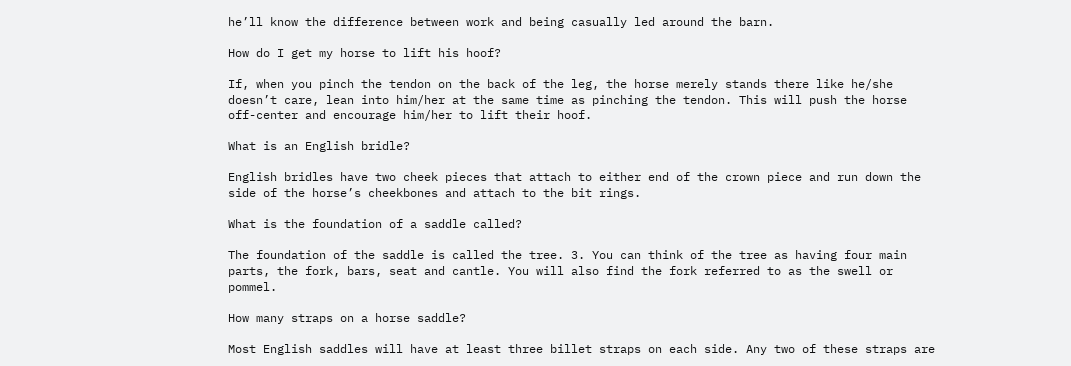he’ll know the difference between work and being casually led around the barn.

How do I get my horse to lift his hoof?

If, when you pinch the tendon on the back of the leg, the horse merely stands there like he/she doesn’t care, lean into him/her at the same time as pinching the tendon. This will push the horse off-center and encourage him/her to lift their hoof.

What is an English bridle?

English bridles have two cheek pieces that attach to either end of the crown piece and run down the side of the horse’s cheekbones and attach to the bit rings.

What is the foundation of a saddle called?

The foundation of the saddle is called the tree. 3. You can think of the tree as having four main parts, the fork, bars, seat and cantle. You will also find the fork referred to as the swell or pommel.

How many straps on a horse saddle?

Most English saddles will have at least three billet straps on each side. Any two of these straps are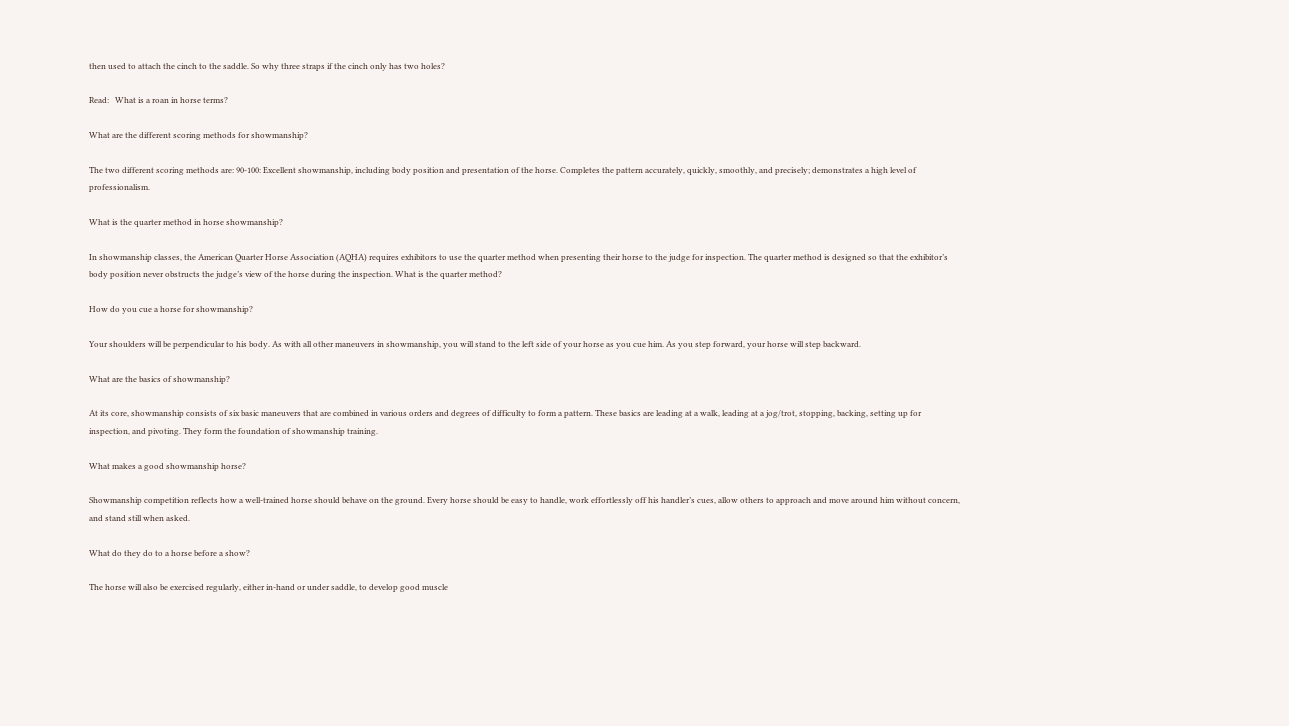then used to attach the cinch to the saddle. So why three straps if the cinch only has two holes?

Read:   What is a roan in horse terms?

What are the different scoring methods for showmanship?

The two different scoring methods are: 90-100: Excellent showmanship, including body position and presentation of the horse. Completes the pattern accurately, quickly, smoothly, and precisely; demonstrates a high level of professionalism.

What is the quarter method in horse showmanship?

In showmanship classes, the American Quarter Horse Association (AQHA) requires exhibitors to use the quarter method when presenting their horse to the judge for inspection. The quarter method is designed so that the exhibitor’s body position never obstructs the judge’s view of the horse during the inspection. What is the quarter method?

How do you cue a horse for showmanship?

Your shoulders will be perpendicular to his body. As with all other maneuvers in showmanship, you will stand to the left side of your horse as you cue him. As you step forward, your horse will step backward.

What are the basics of showmanship?

At its core, showmanship consists of six basic maneuvers that are combined in various orders and degrees of difficulty to form a pattern. These basics are leading at a walk, leading at a jog/trot, stopping, backing, setting up for inspection, and pivoting. They form the foundation of showmanship training.

What makes a good showmanship horse?

Showmanship competition reflects how a well-trained horse should behave on the ground. Every horse should be easy to handle, work effortlessly off his handler’s cues, allow others to approach and move around him without concern, and stand still when asked.

What do they do to a horse before a show?

The horse will also be exercised regularly, either in-hand or under saddle, to develop good muscle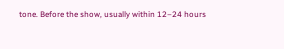tone. Before the show, usually within 12–24 hours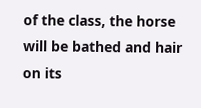of the class, the horse will be bathed and hair on its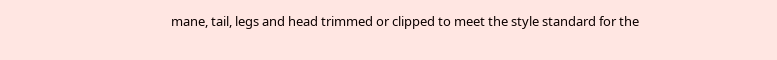mane, tail, legs and head trimmed or clipped to meet the style standard for the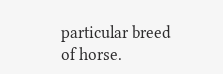particular breed of horse.